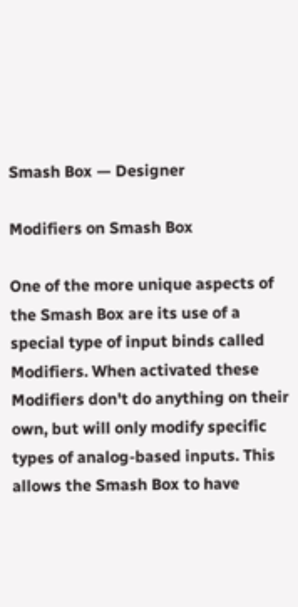Smash Box — Designer

Modifiers on Smash Box

One of the more unique aspects of the Smash Box are its use of a special type of input binds called Modifiers. When activated these Modifiers don't do anything on their own, but will only modify specific types of analog-based inputs. This allows the Smash Box to have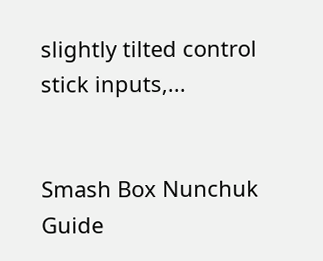slightly tilted control stick inputs,...


Smash Box Nunchuk Guide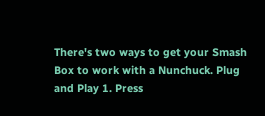There's two ways to get your Smash Box to work with a Nunchuck. Plug and Play 1. Press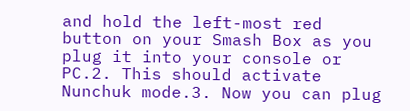and hold the left-most red button on your Smash Box as you plug it into your console or PC.2. This should activate Nunchuk mode.3. Now you can plug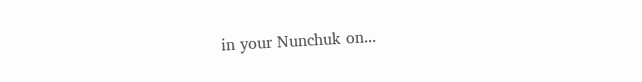in your Nunchuk on...